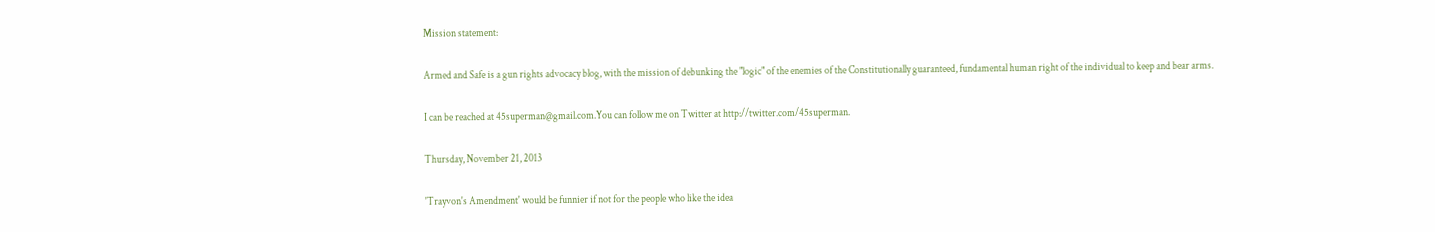Mission statement:

Armed and Safe is a gun rights advocacy blog, with the mission of debunking the "logic" of the enemies of the Constitutionally guaranteed, fundamental human right of the individual to keep and bear arms.

I can be reached at 45superman@gmail.com.You can follow me on Twitter at http://twitter.com/45superman.

Thursday, November 21, 2013

'Trayvon's Amendment' would be funnier if not for the people who like the idea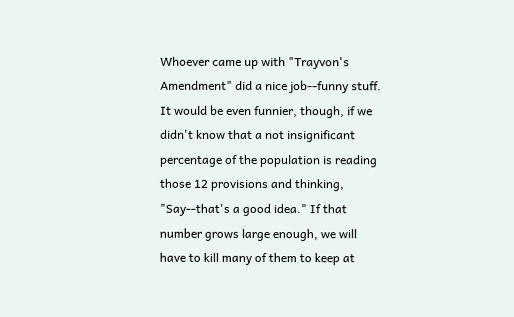Whoever came up with "Trayvon's Amendment" did a nice job--funny stuff. It would be even funnier, though, if we didn't know that a not insignificant percentage of the population is reading those 12 provisions and thinking, "Say--that's a good idea." If that number grows large enough, we will have to kill many of them to keep at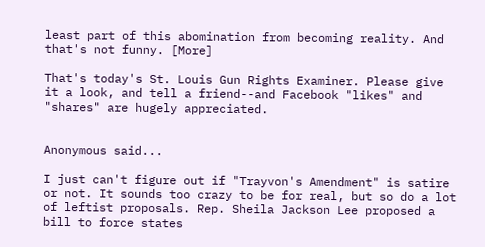least part of this abomination from becoming reality. And that's not funny. [More]

That's today's St. Louis Gun Rights Examiner. Please give it a look, and tell a friend--and Facebook "likes" and "shares" are hugely appreciated.


Anonymous said...

I just can't figure out if "Trayvon's Amendment" is satire or not. It sounds too crazy to be for real, but so do a lot of leftist proposals. Rep. Sheila Jackson Lee proposed a bill to force states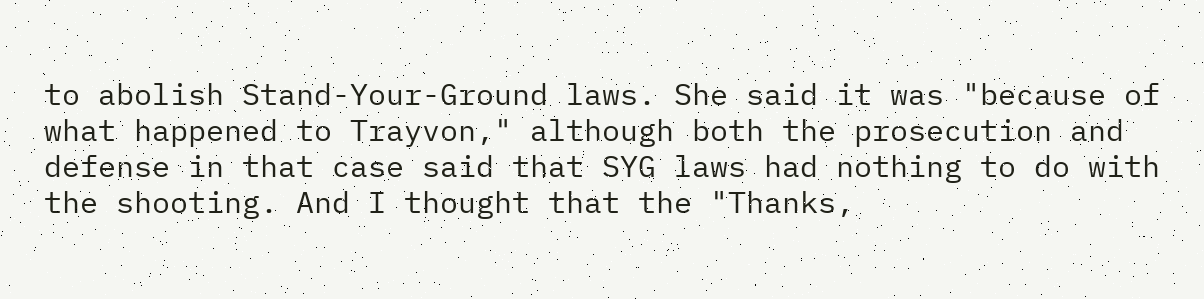to abolish Stand-Your-Ground laws. She said it was "because of what happened to Trayvon," although both the prosecution and defense in that case said that SYG laws had nothing to do with the shooting. And I thought that the "Thanks,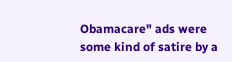Obamacare" ads were some kind of satire by a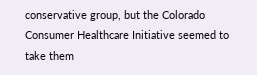conservative group, but the Colorado Consumer Healthcare Initiative seemed to take them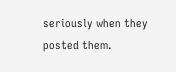seriously when they posted them.